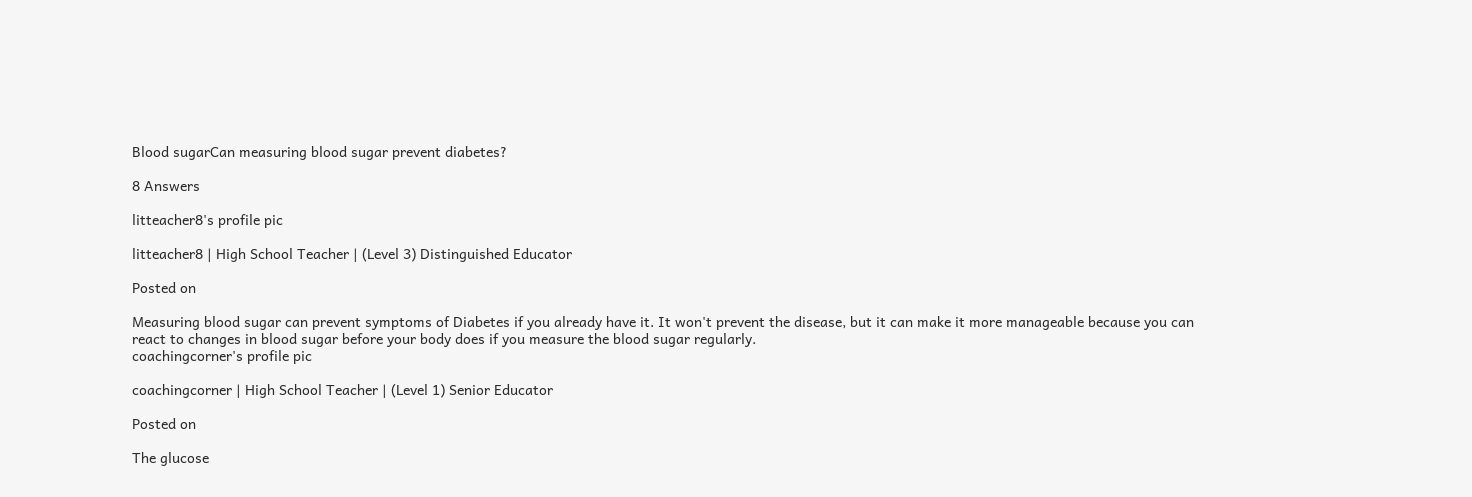Blood sugarCan measuring blood sugar prevent diabetes?

8 Answers

litteacher8's profile pic

litteacher8 | High School Teacher | (Level 3) Distinguished Educator

Posted on

Measuring blood sugar can prevent symptoms of Diabetes if you already have it. It won't prevent the disease, but it can make it more manageable because you can react to changes in blood sugar before your body does if you measure the blood sugar regularly.
coachingcorner's profile pic

coachingcorner | High School Teacher | (Level 1) Senior Educator

Posted on

The glucose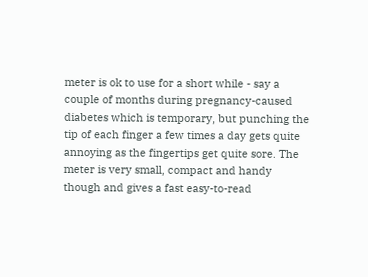meter is ok to use for a short while - say a couple of months during pregnancy-caused diabetes which is temporary, but punching the tip of each finger a few times a day gets quite annoying as the fingertips get quite sore. The meter is very small, compact and handy though and gives a fast easy-to-read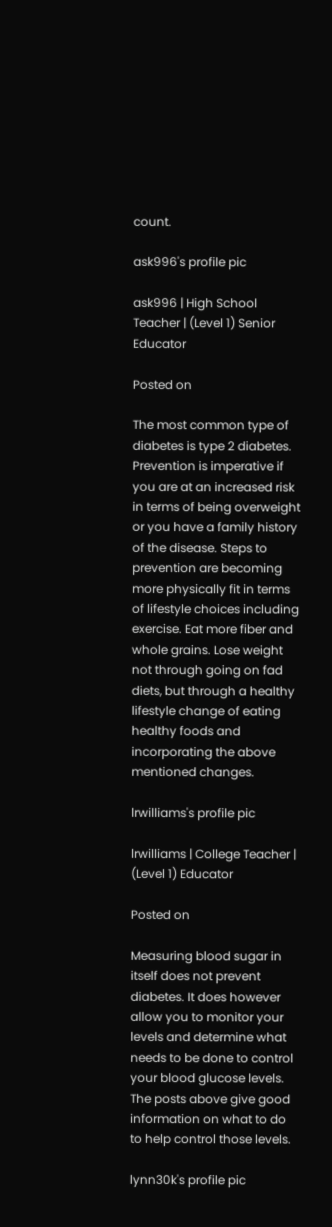count.

ask996's profile pic

ask996 | High School Teacher | (Level 1) Senior Educator

Posted on

The most common type of diabetes is type 2 diabetes. Prevention is imperative if you are at an increased risk in terms of being overweight or you have a family history of the disease. Steps to prevention are becoming more physically fit in terms of lifestyle choices including exercise. Eat more fiber and whole grains. Lose weight not through going on fad diets, but through a healthy lifestyle change of eating healthy foods and incorporating the above mentioned changes.

lrwilliams's profile pic

lrwilliams | College Teacher | (Level 1) Educator

Posted on

Measuring blood sugar in itself does not prevent diabetes. It does however allow you to monitor your levels and determine what needs to be done to control your blood glucose levels. The posts above give good information on what to do to help control those levels.

lynn30k's profile pic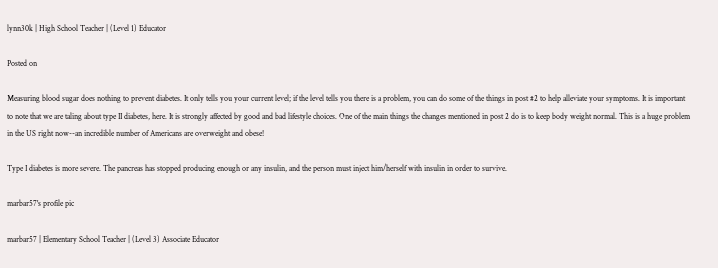lynn30k | High School Teacher | (Level 1) Educator

Posted on

Measuring blood sugar does nothing to prevent diabetes. It only tells you your current level; if the level tells you there is a problem, you can do some of the things in post #2 to help alleviate your symptoms. It is important to note that we are taling about type II diabetes, here. It is strongly affected by good and bad lifestyle choices. One of the main things the changes mentioned in post 2 do is to keep body weight normal. This is a huge problem in the US right now--an incredible number of Americans are overweight and obese!

Type I diabetes is more severe. The pancreas has stopped producing enough or any insulin, and the person must inject him/herself with insulin in order to survive.

marbar57's profile pic

marbar57 | Elementary School Teacher | (Level 3) Associate Educator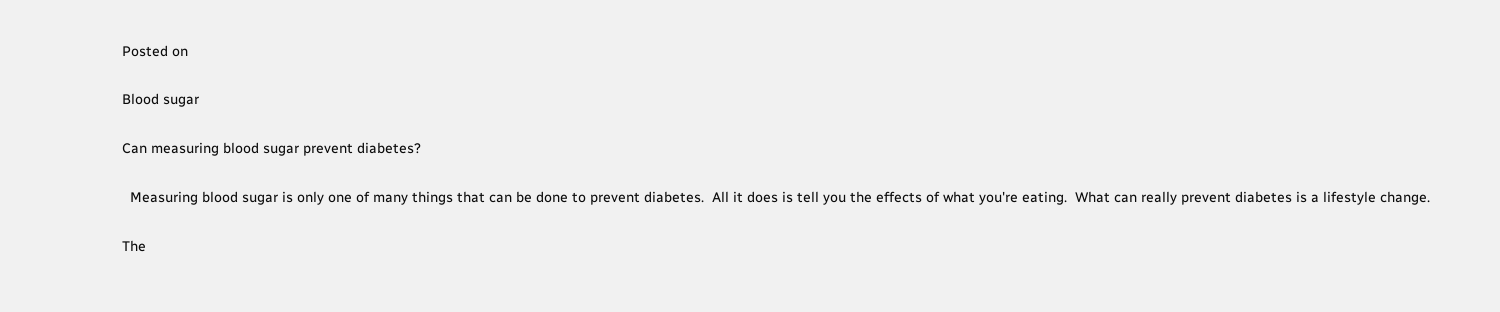Posted on

Blood sugar

Can measuring blood sugar prevent diabetes?

  Measuring blood sugar is only one of many things that can be done to prevent diabetes.  All it does is tell you the effects of what you're eating.  What can really prevent diabetes is a lifestyle change.

The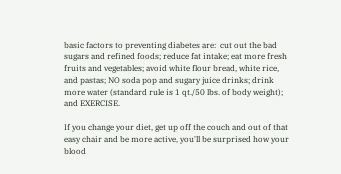basic factors to preventing diabetes are:  cut out the bad sugars and refined foods; reduce fat intake; eat more fresh fruits and vegetables; avoid white flour bread, white rice, and pastas; NO soda pop and sugary juice drinks; drink more water (standard rule is 1 qt./50 lbs. of body weight); and EXERCISE.

If you change your diet, get up off the couch and out of that easy chair and be more active, you'll be surprised how your blood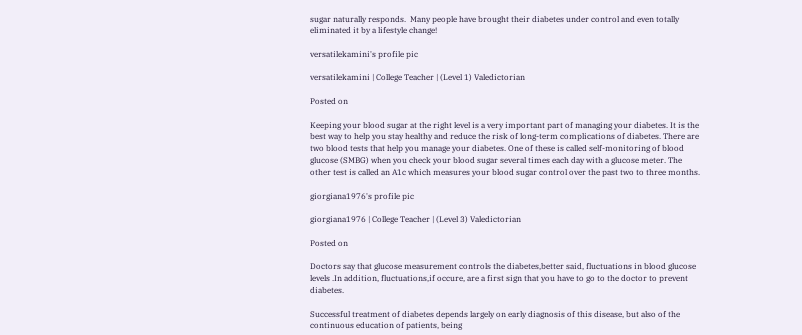sugar naturally responds.  Many people have brought their diabetes under control and even totally eliminated it by a lifestyle change!

versatilekamini's profile pic

versatilekamini | College Teacher | (Level 1) Valedictorian

Posted on

Keeping your blood sugar at the right level is a very important part of managing your diabetes. It is the best way to help you stay healthy and reduce the risk of long-term complications of diabetes. There are two blood tests that help you manage your diabetes. One of these is called self-monitoring of blood glucose (SMBG) when you check your blood sugar several times each day with a glucose meter. The other test is called an A1c which measures your blood sugar control over the past two to three months.

giorgiana1976's profile pic

giorgiana1976 | College Teacher | (Level 3) Valedictorian

Posted on

Doctors say that glucose measurement controls the diabetes,better said, fluctuations in blood glucose levels .In addition, fluctuations,if occure, are a first sign that you have to go to the doctor to prevent diabetes.

Successful treatment of diabetes depends largely on early diagnosis of this disease, but also of the continuous education of patients, being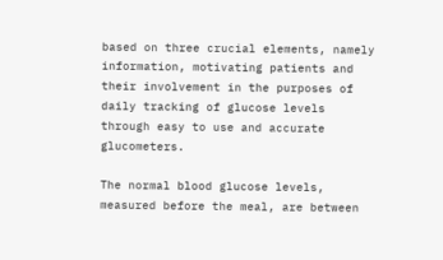based on three crucial elements, namely information, motivating patients and their involvement in the purposes of daily tracking of glucose levels through easy to use and accurate glucometers.

The normal blood glucose levels, measured before the meal, are between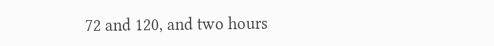72 and 120, and two hours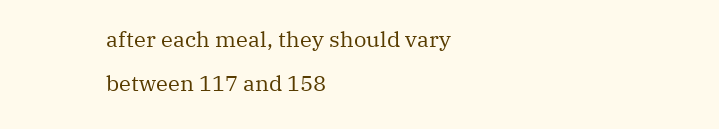after each meal, they should vary between 117 and 158